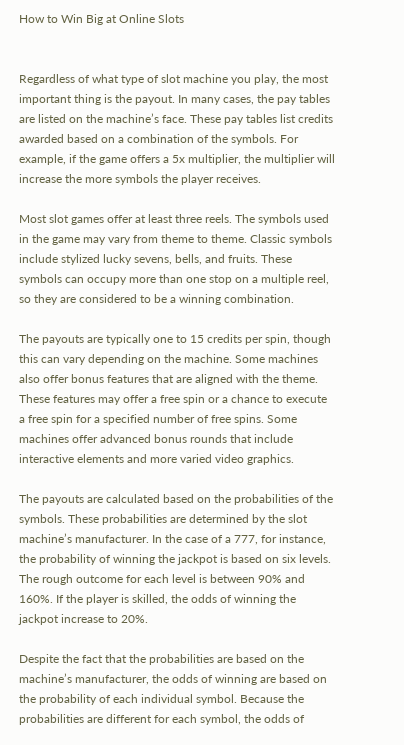How to Win Big at Online Slots


Regardless of what type of slot machine you play, the most important thing is the payout. In many cases, the pay tables are listed on the machine’s face. These pay tables list credits awarded based on a combination of the symbols. For example, if the game offers a 5x multiplier, the multiplier will increase the more symbols the player receives.

Most slot games offer at least three reels. The symbols used in the game may vary from theme to theme. Classic symbols include stylized lucky sevens, bells, and fruits. These symbols can occupy more than one stop on a multiple reel, so they are considered to be a winning combination.

The payouts are typically one to 15 credits per spin, though this can vary depending on the machine. Some machines also offer bonus features that are aligned with the theme. These features may offer a free spin or a chance to execute a free spin for a specified number of free spins. Some machines offer advanced bonus rounds that include interactive elements and more varied video graphics.

The payouts are calculated based on the probabilities of the symbols. These probabilities are determined by the slot machine’s manufacturer. In the case of a 777, for instance, the probability of winning the jackpot is based on six levels. The rough outcome for each level is between 90% and 160%. If the player is skilled, the odds of winning the jackpot increase to 20%.

Despite the fact that the probabilities are based on the machine’s manufacturer, the odds of winning are based on the probability of each individual symbol. Because the probabilities are different for each symbol, the odds of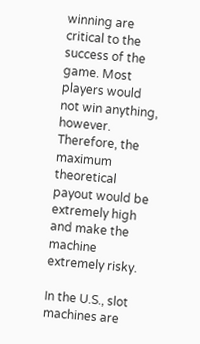winning are critical to the success of the game. Most players would not win anything, however. Therefore, the maximum theoretical payout would be extremely high and make the machine extremely risky.

In the U.S., slot machines are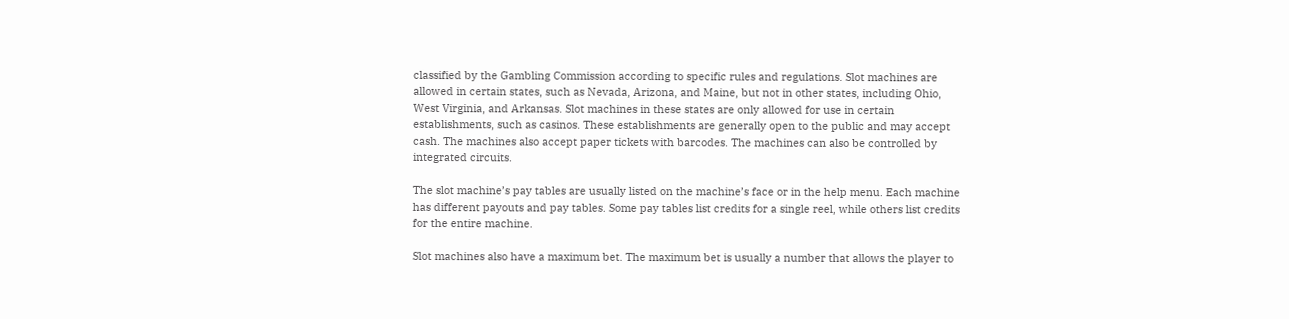classified by the Gambling Commission according to specific rules and regulations. Slot machines are allowed in certain states, such as Nevada, Arizona, and Maine, but not in other states, including Ohio, West Virginia, and Arkansas. Slot machines in these states are only allowed for use in certain establishments, such as casinos. These establishments are generally open to the public and may accept cash. The machines also accept paper tickets with barcodes. The machines can also be controlled by integrated circuits.

The slot machine’s pay tables are usually listed on the machine’s face or in the help menu. Each machine has different payouts and pay tables. Some pay tables list credits for a single reel, while others list credits for the entire machine.

Slot machines also have a maximum bet. The maximum bet is usually a number that allows the player to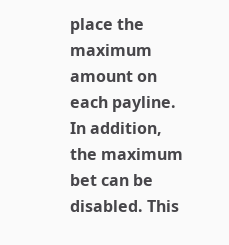place the maximum amount on each payline. In addition, the maximum bet can be disabled. This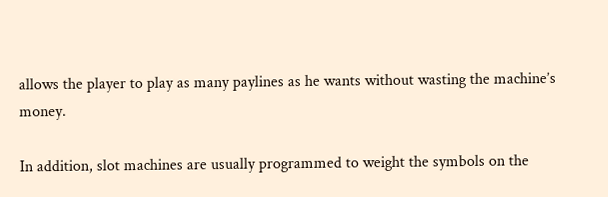allows the player to play as many paylines as he wants without wasting the machine’s money.

In addition, slot machines are usually programmed to weight the symbols on the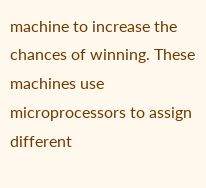machine to increase the chances of winning. These machines use microprocessors to assign different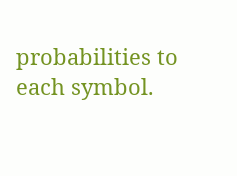probabilities to each symbol.